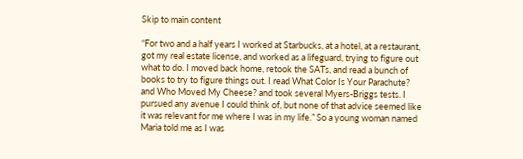Skip to main content

“For two and a half years I worked at Starbucks, at a hotel, at a restaurant, got my real estate license, and worked as a lifeguard, trying to figure out what to do. I moved back home, retook the SATs, and read a bunch of books to try to figure things out. I read What Color Is Your Parachute? and Who Moved My Cheese? and took several Myers-Briggs tests. I pursued any avenue I could think of, but none of that advice seemed like it was relevant for me where I was in my life.” So a young woman named Maria told me as I was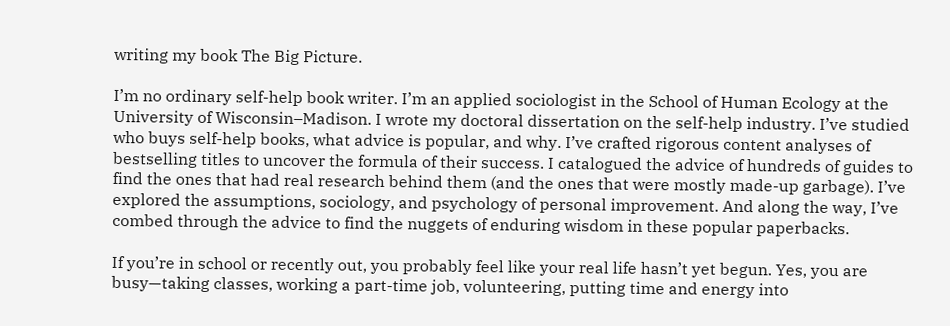writing my book The Big Picture.

I’m no ordinary self-help book writer. I’m an applied sociologist in the School of Human Ecology at the University of Wisconsin–Madison. I wrote my doctoral dissertation on the self-help industry. I’ve studied who buys self-help books, what advice is popular, and why. I’ve crafted rigorous content analyses of bestselling titles to uncover the formula of their success. I catalogued the advice of hundreds of guides to find the ones that had real research behind them (and the ones that were mostly made-up garbage). I’ve explored the assumptions, sociology, and psychology of personal improvement. And along the way, I’ve combed through the advice to find the nuggets of enduring wisdom in these popular paperbacks.

If you’re in school or recently out, you probably feel like your real life hasn’t yet begun. Yes, you are busy—taking classes, working a part-time job, volunteering, putting time and energy into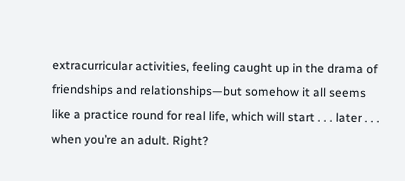extracurricular activities, feeling caught up in the drama of friendships and relationships—but somehow it all seems like a practice round for real life, which will start . . . later . . . when you’re an adult. Right?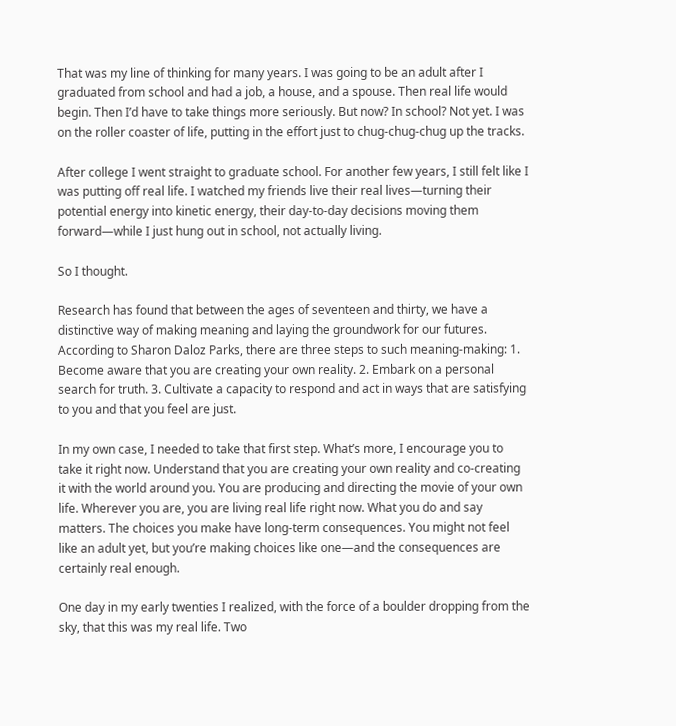That was my line of thinking for many years. I was going to be an adult after I graduated from school and had a job, a house, and a spouse. Then real life would begin. Then I’d have to take things more seriously. But now? In school? Not yet. I was on the roller coaster of life, putting in the effort just to chug-chug-chug up the tracks.

After college I went straight to graduate school. For another few years, I still felt like I was putting off real life. I watched my friends live their real lives—turning their potential energy into kinetic energy, their day-to-day decisions moving them forward—while I just hung out in school, not actually living.

So I thought.

Research has found that between the ages of seventeen and thirty, we have a distinctive way of making meaning and laying the groundwork for our futures. According to Sharon Daloz Parks, there are three steps to such meaning-making: 1. Become aware that you are creating your own reality. 2. Embark on a personal search for truth. 3. Cultivate a capacity to respond and act in ways that are satisfying to you and that you feel are just.

In my own case, I needed to take that first step. What’s more, I encourage you to take it right now. Understand that you are creating your own reality and co-creating it with the world around you. You are producing and directing the movie of your own life. Wherever you are, you are living real life right now. What you do and say matters. The choices you make have long-term consequences. You might not feel like an adult yet, but you’re making choices like one—and the consequences are certainly real enough.

One day in my early twenties I realized, with the force of a boulder dropping from the sky, that this was my real life. Two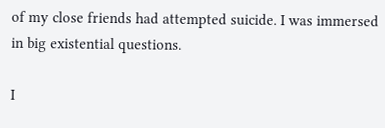of my close friends had attempted suicide. I was immersed in big existential questions.

I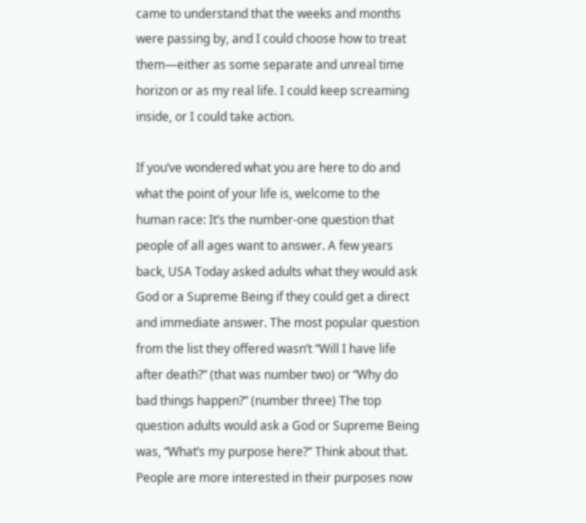came to understand that the weeks and months were passing by, and I could choose how to treat them—either as some separate and unreal time horizon or as my real life. I could keep screaming inside, or I could take action.

If you’ve wondered what you are here to do and what the point of your life is, welcome to the human race: It’s the number-one question that people of all ages want to answer. A few years back, USA Today asked adults what they would ask God or a Supreme Being if they could get a direct and immediate answer. The most popular question from the list they offered wasn’t “Will I have life after death?” (that was number two) or “Why do bad things happen?” (number three) The top question adults would ask a God or Supreme Being was, “What’s my purpose here?” Think about that. People are more interested in their purposes now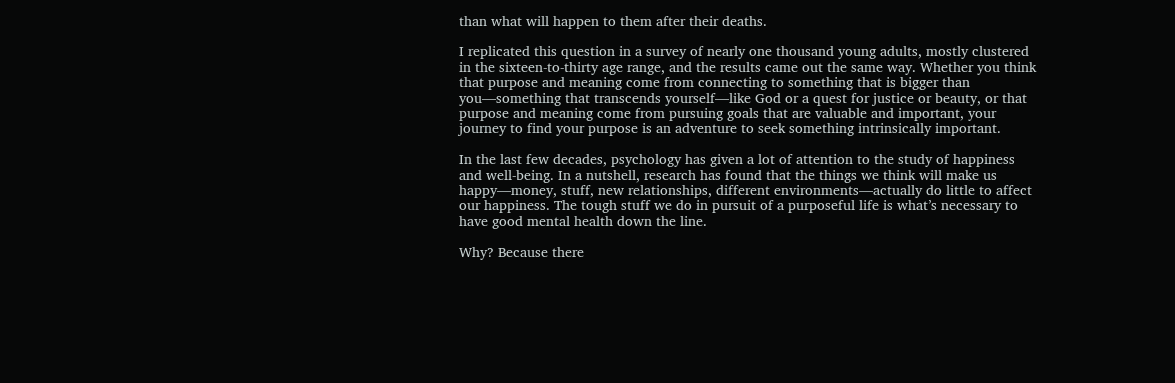than what will happen to them after their deaths.

I replicated this question in a survey of nearly one thousand young adults, mostly clustered in the sixteen-to-thirty age range, and the results came out the same way. Whether you think that purpose and meaning come from connecting to something that is bigger than you—something that transcends yourself—like God or a quest for justice or beauty, or that purpose and meaning come from pursuing goals that are valuable and important, your journey to find your purpose is an adventure to seek something intrinsically important.

In the last few decades, psychology has given a lot of attention to the study of happiness and well-being. In a nutshell, research has found that the things we think will make us happy—money, stuff, new relationships, different environments—actually do little to affect our happiness. The tough stuff we do in pursuit of a purposeful life is what’s necessary to have good mental health down the line.

Why? Because there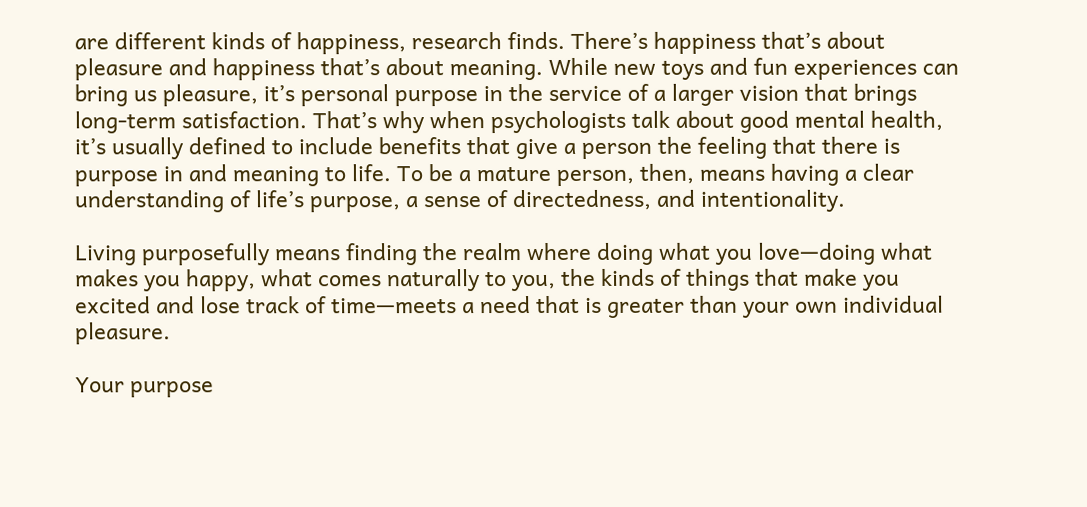are different kinds of happiness, research finds. There’s happiness that’s about pleasure and happiness that’s about meaning. While new toys and fun experiences can bring us pleasure, it’s personal purpose in the service of a larger vision that brings long-term satisfaction. That’s why when psychologists talk about good mental health, it’s usually defined to include benefits that give a person the feeling that there is purpose in and meaning to life. To be a mature person, then, means having a clear understanding of life’s purpose, a sense of directedness, and intentionality.

Living purposefully means finding the realm where doing what you love—doing what makes you happy, what comes naturally to you, the kinds of things that make you excited and lose track of time—meets a need that is greater than your own individual pleasure.

Your purpose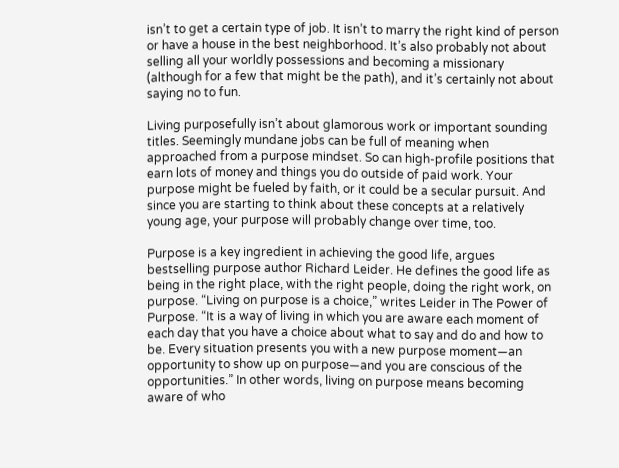isn’t to get a certain type of job. It isn’t to marry the right kind of person or have a house in the best neighborhood. It’s also probably not about selling all your worldly possessions and becoming a missionary (although for a few that might be the path), and it’s certainly not about saying no to fun.

Living purposefully isn’t about glamorous work or important sounding titles. Seemingly mundane jobs can be full of meaning when approached from a purpose mindset. So can high-profile positions that earn lots of money and things you do outside of paid work. Your purpose might be fueled by faith, or it could be a secular pursuit. And since you are starting to think about these concepts at a relatively young age, your purpose will probably change over time, too.

Purpose is a key ingredient in achieving the good life, argues bestselling purpose author Richard Leider. He defines the good life as being in the right place, with the right people, doing the right work, on purpose. “Living on purpose is a choice,” writes Leider in The Power of Purpose. “It is a way of living in which you are aware each moment of each day that you have a choice about what to say and do and how to be. Every situation presents you with a new purpose moment—an opportunity to show up on purpose—and you are conscious of the opportunities.” In other words, living on purpose means becoming aware of who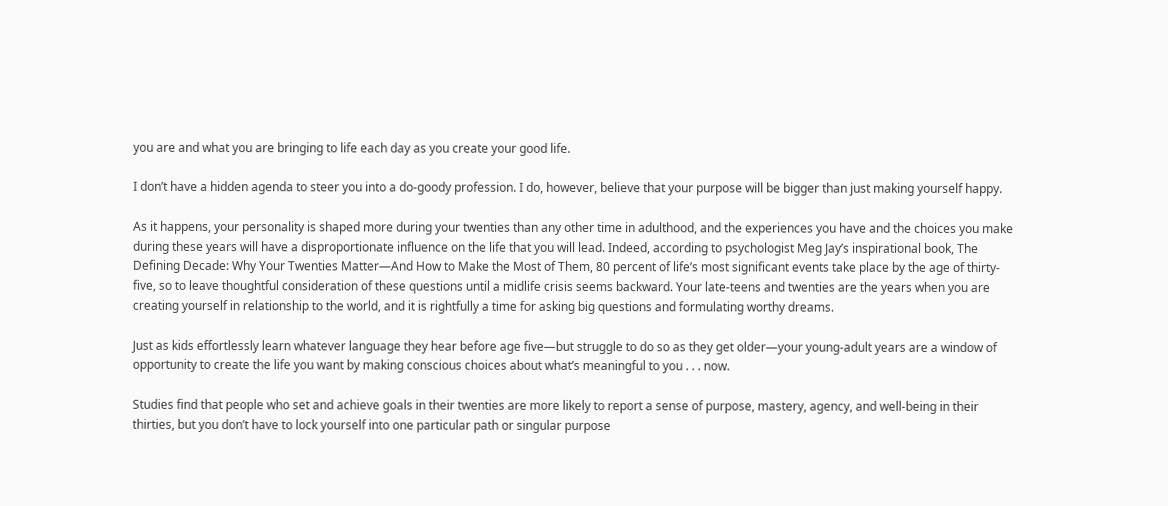you are and what you are bringing to life each day as you create your good life.

I don’t have a hidden agenda to steer you into a do-goody profession. I do, however, believe that your purpose will be bigger than just making yourself happy.

As it happens, your personality is shaped more during your twenties than any other time in adulthood, and the experiences you have and the choices you make during these years will have a disproportionate influence on the life that you will lead. Indeed, according to psychologist Meg Jay’s inspirational book, The Defining Decade: Why Your Twenties Matter—And How to Make the Most of Them, 80 percent of life’s most significant events take place by the age of thirty-five, so to leave thoughtful consideration of these questions until a midlife crisis seems backward. Your late-teens and twenties are the years when you are creating yourself in relationship to the world, and it is rightfully a time for asking big questions and formulating worthy dreams.

Just as kids effortlessly learn whatever language they hear before age five—but struggle to do so as they get older—your young-adult years are a window of opportunity to create the life you want by making conscious choices about what’s meaningful to you . . . now.

Studies find that people who set and achieve goals in their twenties are more likely to report a sense of purpose, mastery, agency, and well-being in their thirties, but you don’t have to lock yourself into one particular path or singular purpose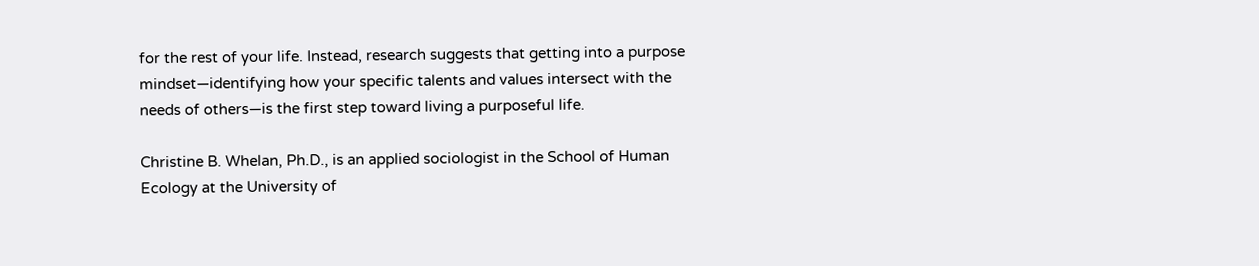for the rest of your life. Instead, research suggests that getting into a purpose mindset—identifying how your specific talents and values intersect with the needs of others—is the first step toward living a purposeful life.

Christine B. Whelan, Ph.D., is an applied sociologist in the School of Human Ecology at the University of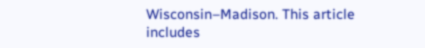Wisconsin–Madison. This article includes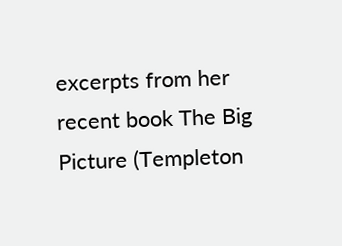excerpts from her recent book The Big Picture (Templeton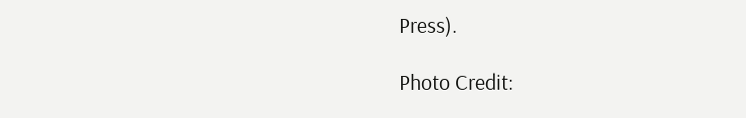Press).

Photo Credit: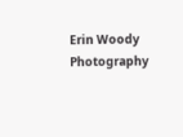Erin Woody Photography